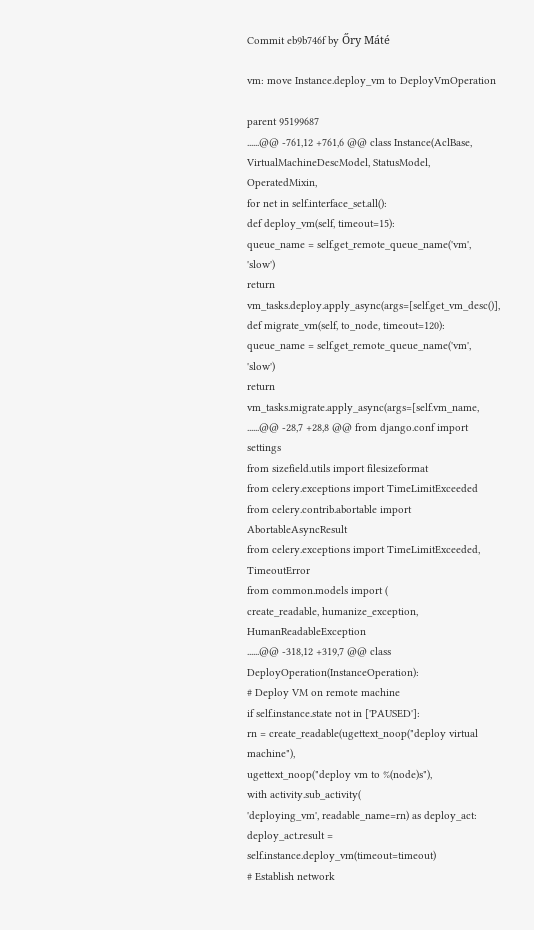Commit eb9b746f by Őry Máté

vm: move Instance.deploy_vm to DeployVmOperation

parent 95199687
......@@ -761,12 +761,6 @@ class Instance(AclBase, VirtualMachineDescModel, StatusModel, OperatedMixin,
for net in self.interface_set.all():
def deploy_vm(self, timeout=15):
queue_name = self.get_remote_queue_name('vm', 'slow')
return vm_tasks.deploy.apply_async(args=[self.get_vm_desc()],
def migrate_vm(self, to_node, timeout=120):
queue_name = self.get_remote_queue_name('vm', 'slow')
return vm_tasks.migrate.apply_async(args=[self.vm_name,
......@@ -28,7 +28,8 @@ from django.conf import settings
from sizefield.utils import filesizeformat
from celery.exceptions import TimeLimitExceeded
from celery.contrib.abortable import AbortableAsyncResult
from celery.exceptions import TimeLimitExceeded, TimeoutError
from common.models import (
create_readable, humanize_exception, HumanReadableException
......@@ -318,12 +319,7 @@ class DeployOperation(InstanceOperation):
# Deploy VM on remote machine
if self.instance.state not in ['PAUSED']:
rn = create_readable(ugettext_noop("deploy virtual machine"),
ugettext_noop("deploy vm to %(node)s"),
with activity.sub_activity(
'deploying_vm', readable_name=rn) as deploy_act:
deploy_act.result = self.instance.deploy_vm(timeout=timeout)
# Establish network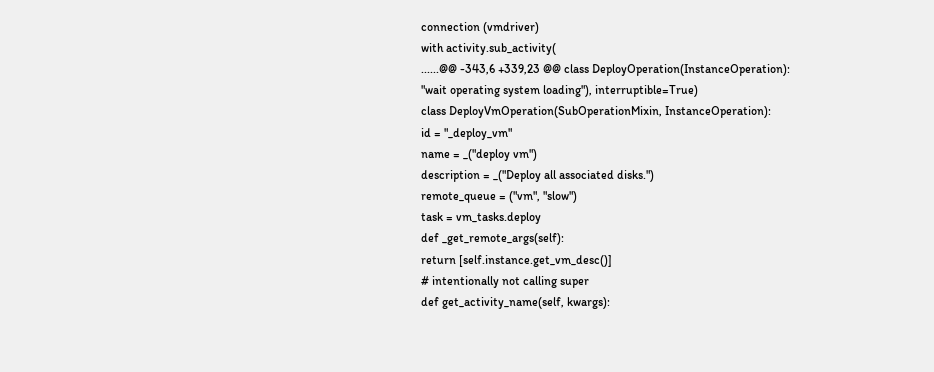connection (vmdriver)
with activity.sub_activity(
......@@ -343,6 +339,23 @@ class DeployOperation(InstanceOperation):
"wait operating system loading"), interruptible=True)
class DeployVmOperation(SubOperationMixin, InstanceOperation):
id = "_deploy_vm"
name = _("deploy vm")
description = _("Deploy all associated disks.")
remote_queue = ("vm", "slow")
task = vm_tasks.deploy
def _get_remote_args(self):
return [self.instance.get_vm_desc()]
# intentionally not calling super
def get_activity_name(self, kwargs):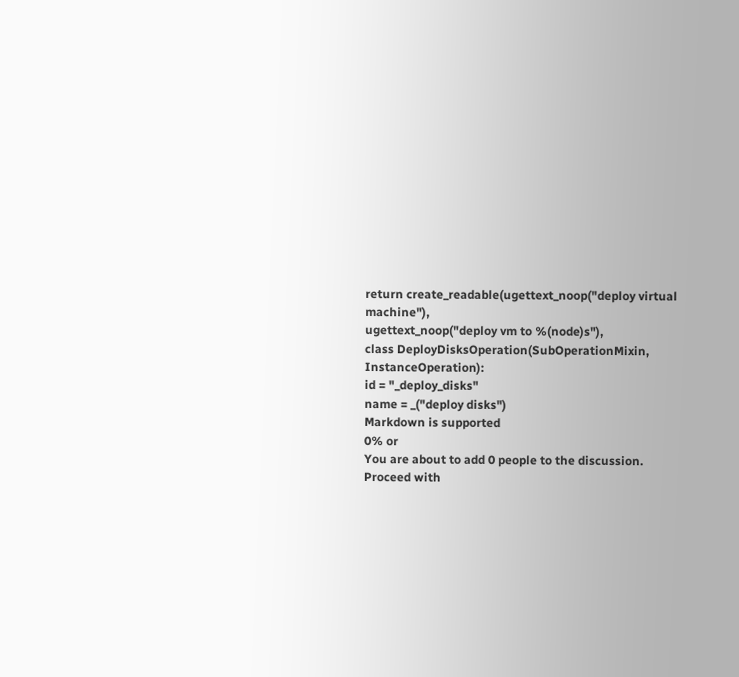return create_readable(ugettext_noop("deploy virtual machine"),
ugettext_noop("deploy vm to %(node)s"),
class DeployDisksOperation(SubOperationMixin, InstanceOperation):
id = "_deploy_disks"
name = _("deploy disks")
Markdown is supported
0% or
You are about to add 0 people to the discussion. Proceed with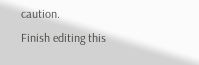caution.
Finish editing this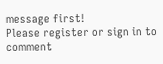message first!
Please register or sign in to comment